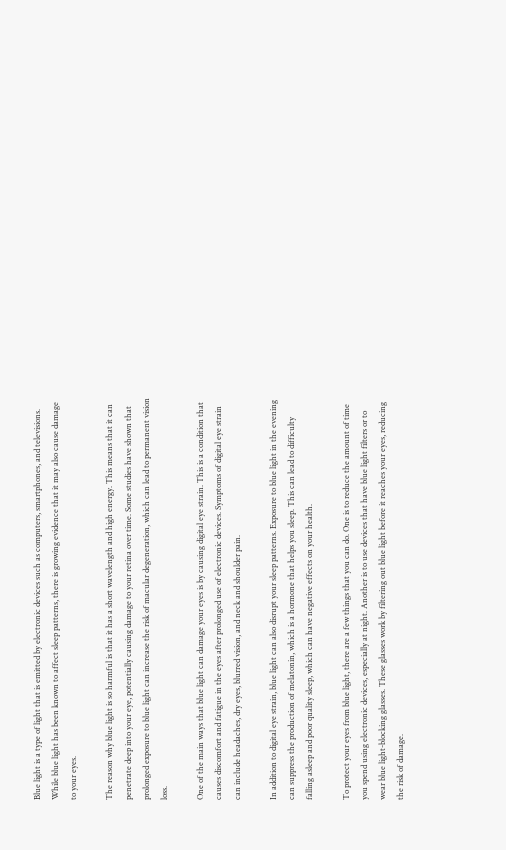Blue light is a type of light that is emitted by electronic devices such as computers, smartphones, and televisions. While blue light has been known to affect sleep patterns, there is growing evidence that it may also cause damage to your eyes.

The reason why blue light is so harmful is that it has a short wavelength and high energy. This means that it can penetrate deep into your eye, potentially causing damage to your retina over time. Some studies have shown that prolonged exposure to blue light can increase the risk of macular degeneration, which can lead to permanent vision loss.

One of the main ways that blue light can damage your eyes is by causing digital eye strain. This is a condition that causes discomfort and fatigue in the eyes after prolonged use of electronic devices. Symptoms of digital eye strain can include headaches, dry eyes, blurred vision, and neck and shoulder pain.

In addition to digital eye strain, blue light can also disrupt your sleep patterns. Exposure to blue light in the evening can suppress the production of melatonin, which is a hormone that helps you sleep. This can lead to difficulty falling asleep and poor quality sleep, which can have negative effects on your health.

To protect your eyes from blue light, there are a few things that you can do. One is to reduce the amount of time you spend using electronic devices, especially at night. Another is to use devices that have blue light filters or to wear blue light-blocking glasses. These glasses work by filtering out blue light before it reaches your eyes, reducing the risk of damage.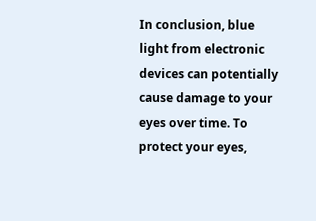In conclusion, blue light from electronic devices can potentially cause damage to your eyes over time. To protect your eyes,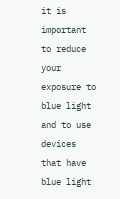it is important to reduce your exposure to blue light and to use devices that have blue light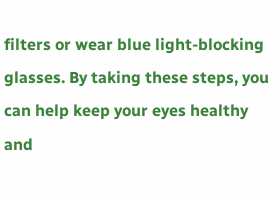filters or wear blue light-blocking glasses. By taking these steps, you can help keep your eyes healthy and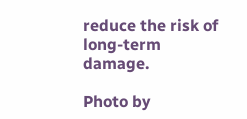reduce the risk of long-term damage.

Photo by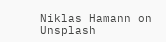Niklas Hamann on Unsplash